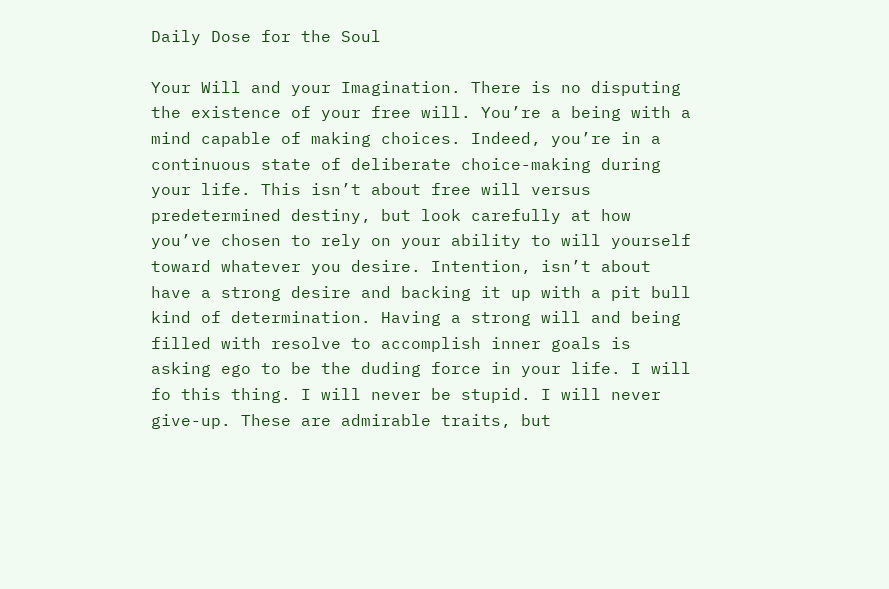Daily Dose for the Soul

Your Will and your Imagination. There is no disputing the existence of your free will. You’re a being with a mind capable of making choices. Indeed, you’re in a continuous state of deliberate choice-making during your life. This isn’t about free will versus predetermined destiny, but look carefully at how you’ve chosen to rely on your ability to will yourself toward whatever you desire. Intention, isn’t about have a strong desire and backing it up with a pit bull kind of determination. Having a strong will and being filled with resolve to accomplish inner goals is asking ego to be the duding force in your life. I will fo this thing. I will never be stupid. I will never give-up. These are admirable traits, but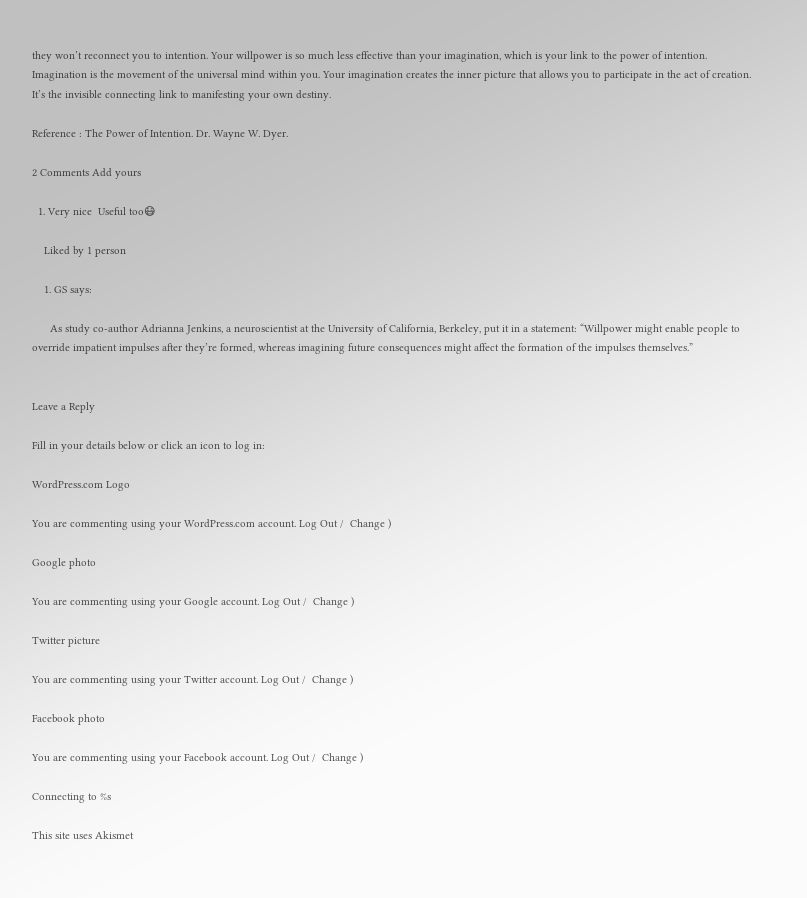they won’t reconnect you to intention. Your willpower is so much less effective than your imagination, which is your link to the power of intention. Imagination is the movement of the universal mind within you. Your imagination creates the inner picture that allows you to participate in the act of creation. It’s the invisible connecting link to manifesting your own destiny.

Reference : The Power of Intention. Dr. Wayne W. Dyer.

2 Comments Add yours

  1. Very nice  Useful too😷

    Liked by 1 person

    1. GS says:

      As study co-author Adrianna Jenkins, a neuroscientist at the University of California, Berkeley, put it in a statement: “Willpower might enable people to override impatient impulses after they’re formed, whereas imagining future consequences might affect the formation of the impulses themselves.”


Leave a Reply

Fill in your details below or click an icon to log in:

WordPress.com Logo

You are commenting using your WordPress.com account. Log Out /  Change )

Google photo

You are commenting using your Google account. Log Out /  Change )

Twitter picture

You are commenting using your Twitter account. Log Out /  Change )

Facebook photo

You are commenting using your Facebook account. Log Out /  Change )

Connecting to %s

This site uses Akismet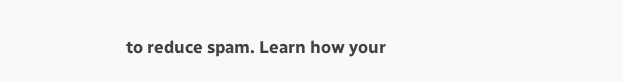to reduce spam. Learn how your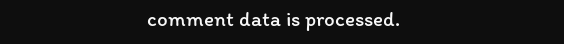comment data is processed.